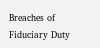Breaches of Fiduciary Duty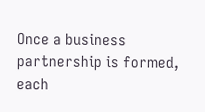Once a business partnership is formed, each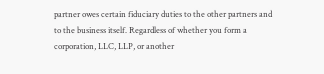partner owes certain fiduciary duties to the other partners and to the business itself. Regardless of whether you form a corporation, LLC, LLP, or another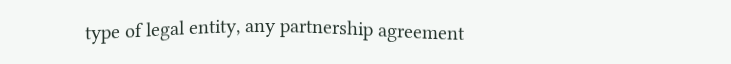type of legal entity, any partnership agreement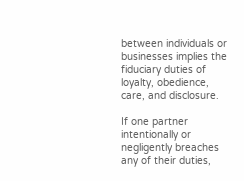between individuals or businesses implies the fiduciary duties of loyalty, obedience, care, and disclosure.

If one partner intentionally or negligently breaches any of their duties,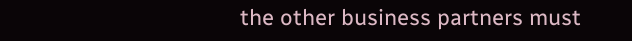the other business partners must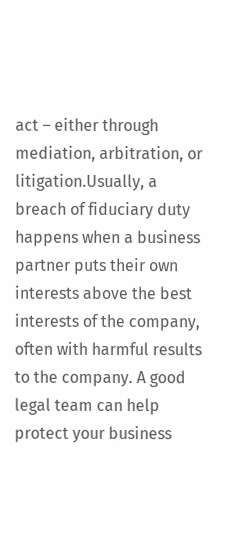act – either through mediation, arbitration, or litigation.Usually, a breach of fiduciary duty happens when a business partner puts their own interests above the best interests of the company, often with harmful results to the company. A good legal team can help protect your business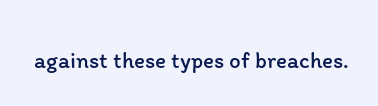against these types of breaches.